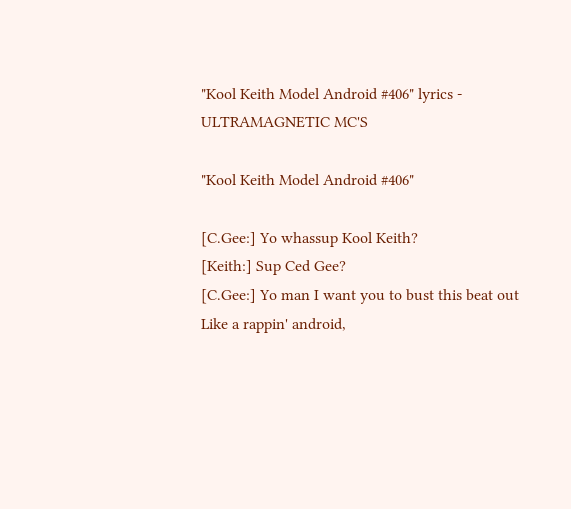"Kool Keith Model Android #406" lyrics - ULTRAMAGNETIC MC'S

"Kool Keith Model Android #406"

[C.Gee:] Yo whassup Kool Keith?
[Keith:] Sup Ced Gee?
[C.Gee:] Yo man I want you to bust this beat out
Like a rappin' android,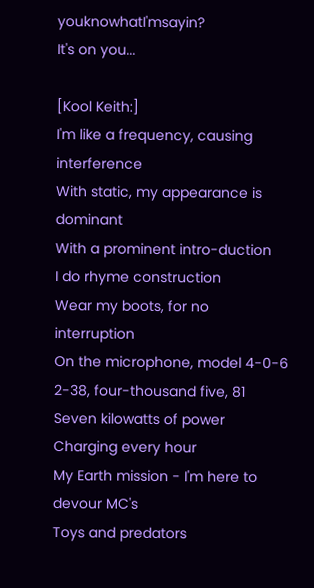youknowhatI'msayin?
It's on you...

[Kool Keith:]
I'm like a frequency, causing interference
With static, my appearance is dominant
With a prominent intro-duction
I do rhyme construction
Wear my boots, for no interruption
On the microphone, model 4-0-6
2-38, four-thousand five, 81
Seven kilowatts of power
Charging every hour
My Earth mission - I'm here to devour MC's
Toys and predators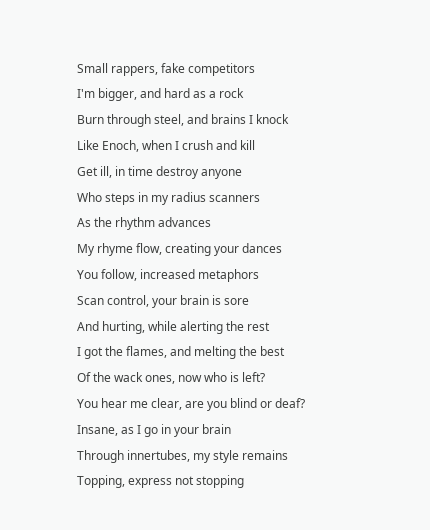Small rappers, fake competitors
I'm bigger, and hard as a rock
Burn through steel, and brains I knock
Like Enoch, when I crush and kill
Get ill, in time destroy anyone
Who steps in my radius scanners
As the rhythm advances
My rhyme flow, creating your dances
You follow, increased metaphors
Scan control, your brain is sore
And hurting, while alerting the rest
I got the flames, and melting the best
Of the wack ones, now who is left?
You hear me clear, are you blind or deaf?
Insane, as I go in your brain
Through innertubes, my style remains
Topping, express not stopping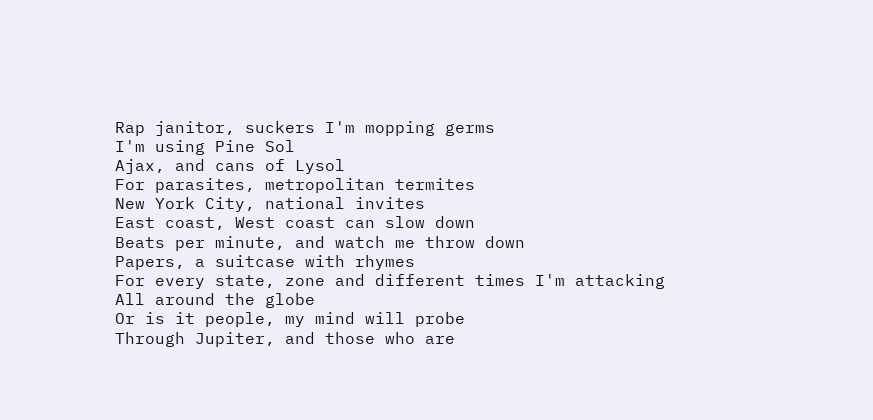Rap janitor, suckers I'm mopping germs
I'm using Pine Sol
Ajax, and cans of Lysol
For parasites, metropolitan termites
New York City, national invites
East coast, West coast can slow down
Beats per minute, and watch me throw down
Papers, a suitcase with rhymes
For every state, zone and different times I'm attacking
All around the globe
Or is it people, my mind will probe
Through Jupiter, and those who are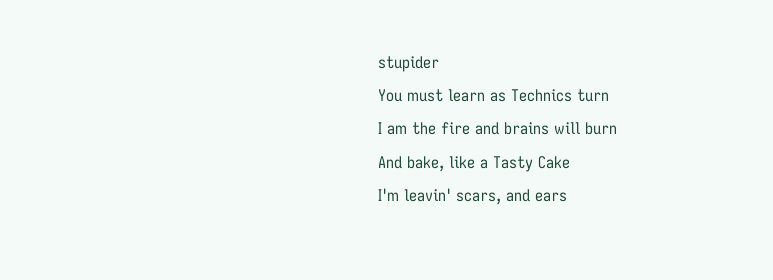stupider
You must learn as Technics turn
I am the fire and brains will burn
And bake, like a Tasty Cake
I'm leavin' scars, and ears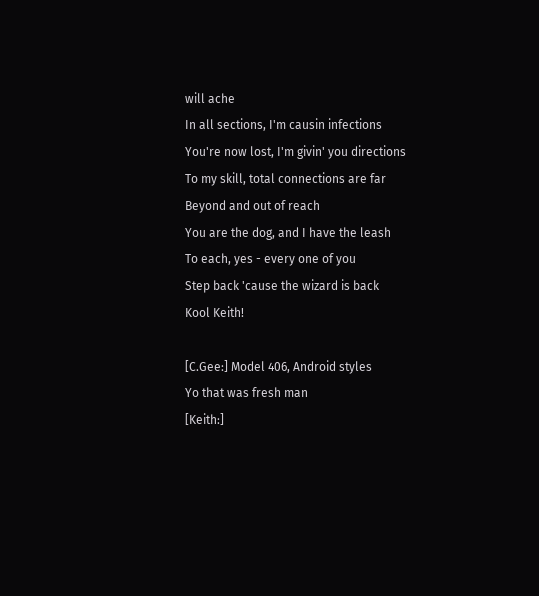will ache
In all sections, I'm causin infections
You're now lost, I'm givin' you directions
To my skill, total connections are far
Beyond and out of reach
You are the dog, and I have the leash
To each, yes - every one of you
Step back 'cause the wizard is back
Kool Keith!

[C.Gee:] Model 406, Android styles
Yo that was fresh man
[Keith:]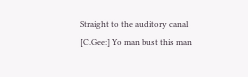Straight to the auditory canal
[C.Gee:] Yo man bust this man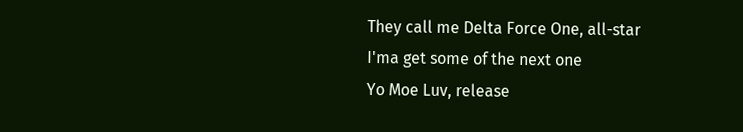They call me Delta Force One, all-star
I'ma get some of the next one
Yo Moe Luv, release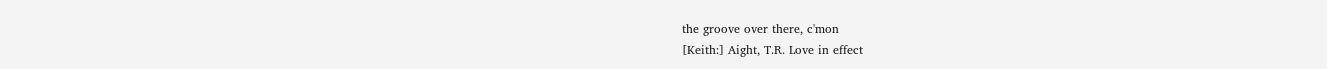the groove over there, c'mon
[Keith:] Aight, T.R. Love in effect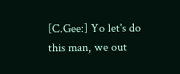[C.Gee:] Yo let's do this man, we out